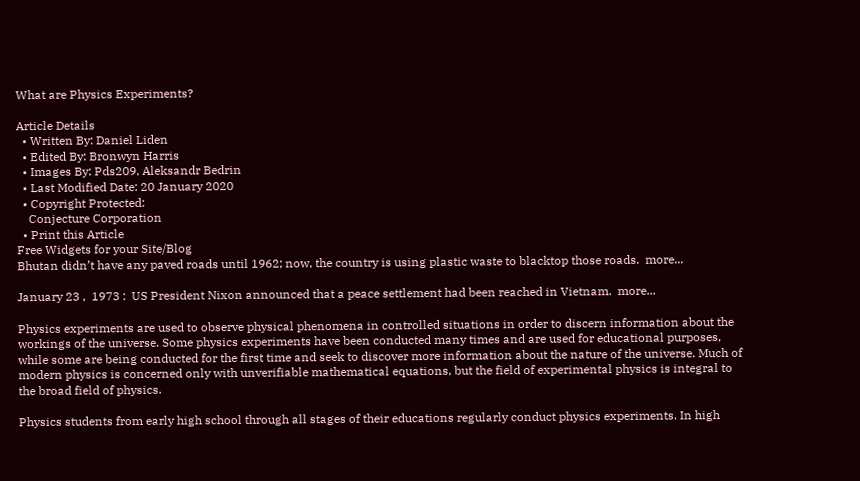What are Physics Experiments?

Article Details
  • Written By: Daniel Liden
  • Edited By: Bronwyn Harris
  • Images By: Pds209, Aleksandr Bedrin
  • Last Modified Date: 20 January 2020
  • Copyright Protected:
    Conjecture Corporation
  • Print this Article
Free Widgets for your Site/Blog
Bhutan didn’t have any paved roads until 1962; now, the country is using plastic waste to blacktop those roads.  more...

January 23 ,  1973 :  US President Nixon announced that a peace settlement had been reached in Vietnam.  more...

Physics experiments are used to observe physical phenomena in controlled situations in order to discern information about the workings of the universe. Some physics experiments have been conducted many times and are used for educational purposes, while some are being conducted for the first time and seek to discover more information about the nature of the universe. Much of modern physics is concerned only with unverifiable mathematical equations, but the field of experimental physics is integral to the broad field of physics.

Physics students from early high school through all stages of their educations regularly conduct physics experiments. In high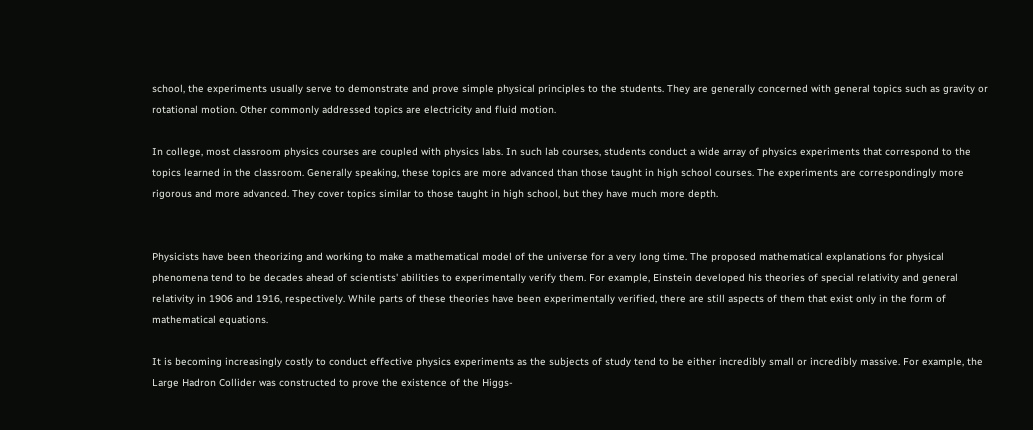school, the experiments usually serve to demonstrate and prove simple physical principles to the students. They are generally concerned with general topics such as gravity or rotational motion. Other commonly addressed topics are electricity and fluid motion.

In college, most classroom physics courses are coupled with physics labs. In such lab courses, students conduct a wide array of physics experiments that correspond to the topics learned in the classroom. Generally speaking, these topics are more advanced than those taught in high school courses. The experiments are correspondingly more rigorous and more advanced. They cover topics similar to those taught in high school, but they have much more depth.


Physicists have been theorizing and working to make a mathematical model of the universe for a very long time. The proposed mathematical explanations for physical phenomena tend to be decades ahead of scientists' abilities to experimentally verify them. For example, Einstein developed his theories of special relativity and general relativity in 1906 and 1916, respectively. While parts of these theories have been experimentally verified, there are still aspects of them that exist only in the form of mathematical equations.

It is becoming increasingly costly to conduct effective physics experiments as the subjects of study tend to be either incredibly small or incredibly massive. For example, the Large Hadron Collider was constructed to prove the existence of the Higgs-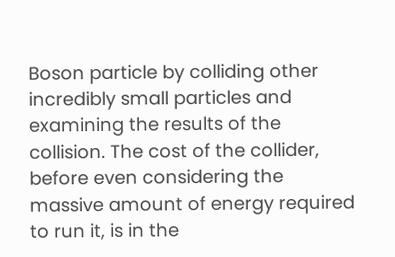Boson particle by colliding other incredibly small particles and examining the results of the collision. The cost of the collider, before even considering the massive amount of energy required to run it, is in the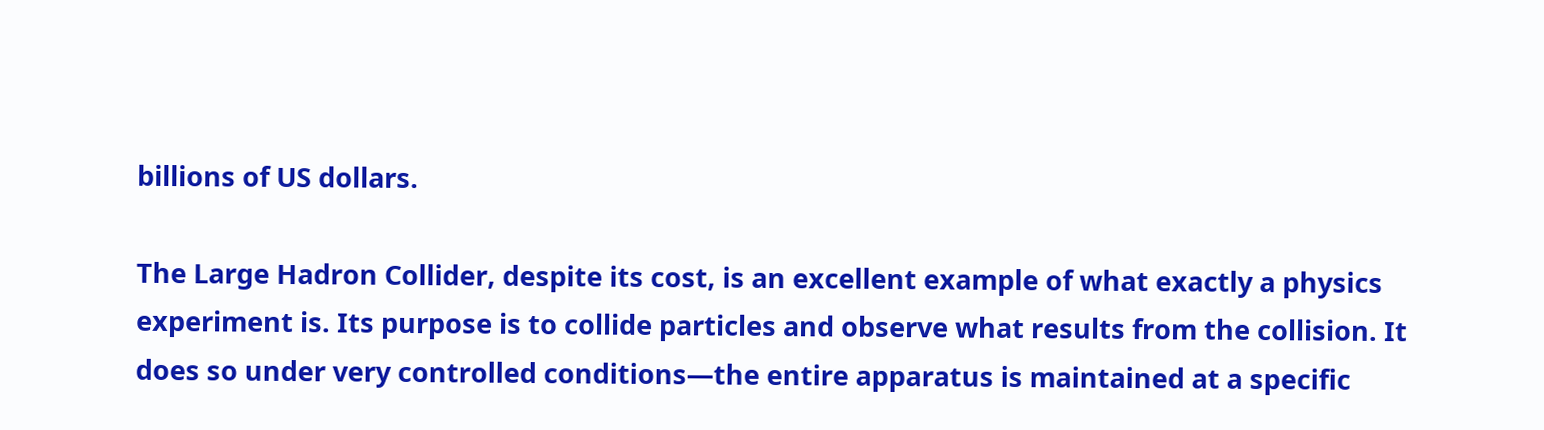billions of US dollars.

The Large Hadron Collider, despite its cost, is an excellent example of what exactly a physics experiment is. Its purpose is to collide particles and observe what results from the collision. It does so under very controlled conditions—the entire apparatus is maintained at a specific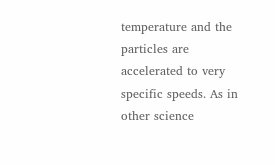temperature and the particles are accelerated to very specific speeds. As in other science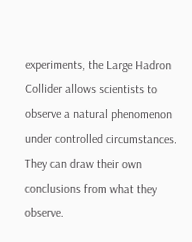experiments, the Large Hadron Collider allows scientists to observe a natural phenomenon under controlled circumstances. They can draw their own conclusions from what they observe.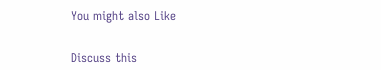You might also Like


Discuss this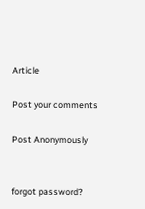Article

Post your comments

Post Anonymously


forgot password?